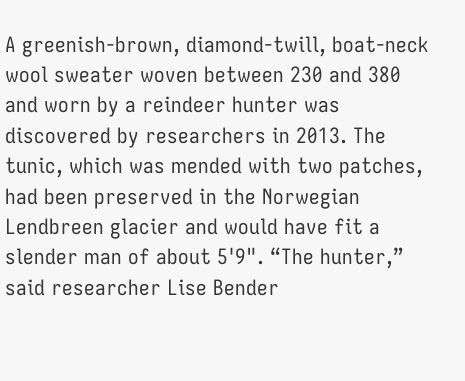A greenish-brown, diamond-twill, boat-neck wool sweater woven between 230 and 380 and worn by a reindeer hunter was discovered by researchers in 2013. The tunic, which was mended with two patches, had been preserved in the Norwegian Lendbreen glacier and would have fit a slender man of about 5'9". “The hunter,” said researcher Lise Bender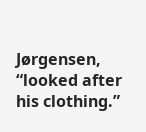Jørgensen, “looked after his clothing.”